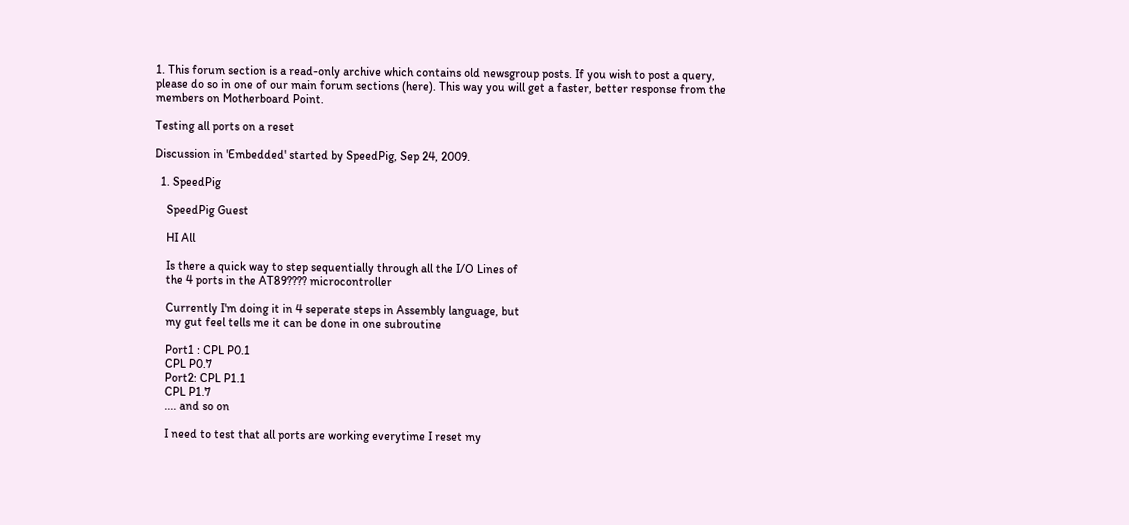1. This forum section is a read-only archive which contains old newsgroup posts. If you wish to post a query, please do so in one of our main forum sections (here). This way you will get a faster, better response from the members on Motherboard Point.

Testing all ports on a reset

Discussion in 'Embedded' started by SpeedPig, Sep 24, 2009.

  1. SpeedPig

    SpeedPig Guest

    HI All

    Is there a quick way to step sequentially through all the I/O Lines of
    the 4 ports in the AT89???? microcontroller

    Currently I'm doing it in 4 seperate steps in Assembly language, but
    my gut feel tells me it can be done in one subroutine

    Port1 : CPL P0.1
    CPL P0.7
    Port2: CPL P1.1
    CPL P1.7
    .... and so on

    I need to test that all ports are working everytime I reset my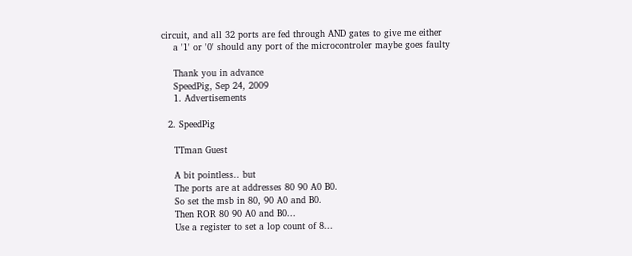circuit, and all 32 ports are fed through AND gates to give me either
    a '1' or '0' should any port of the microcontroler maybe goes faulty

    Thank you in advance
    SpeedPig, Sep 24, 2009
    1. Advertisements

  2. SpeedPig

    TTman Guest

    A bit pointless.. but
    The ports are at addresses 80 90 A0 B0.
    So set the msb in 80, 90 A0 and B0.
    Then ROR 80 90 A0 and B0...
    Use a register to set a lop count of 8...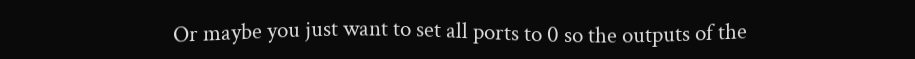Or maybe you just want to set all ports to 0 so the outputs of the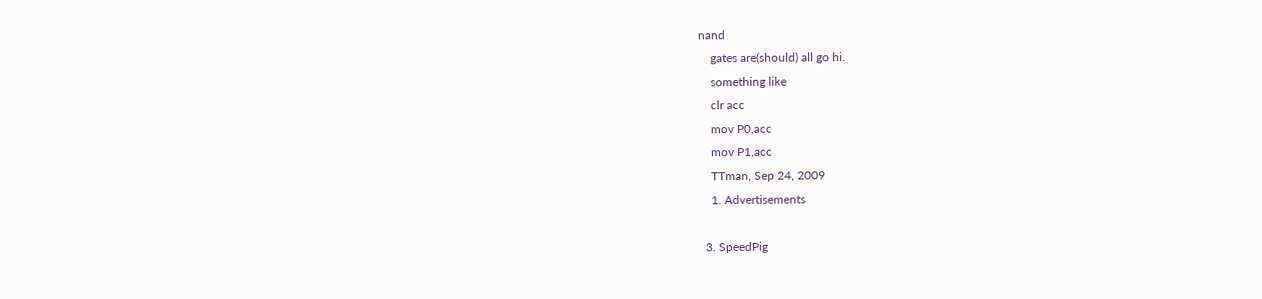nand
    gates are(should) all go hi.
    something like
    clr acc
    mov P0,acc
    mov P1,acc
    TTman, Sep 24, 2009
    1. Advertisements

  3. SpeedPig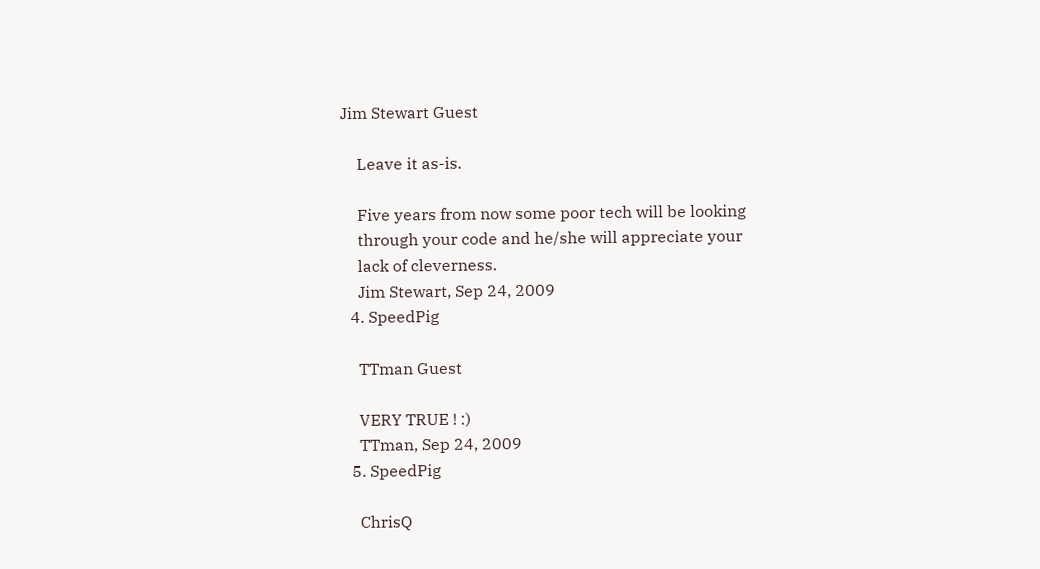Jim Stewart Guest

    Leave it as-is.

    Five years from now some poor tech will be looking
    through your code and he/she will appreciate your
    lack of cleverness.
    Jim Stewart, Sep 24, 2009
  4. SpeedPig

    TTman Guest

    VERY TRUE ! :)
    TTman, Sep 24, 2009
  5. SpeedPig

    ChrisQ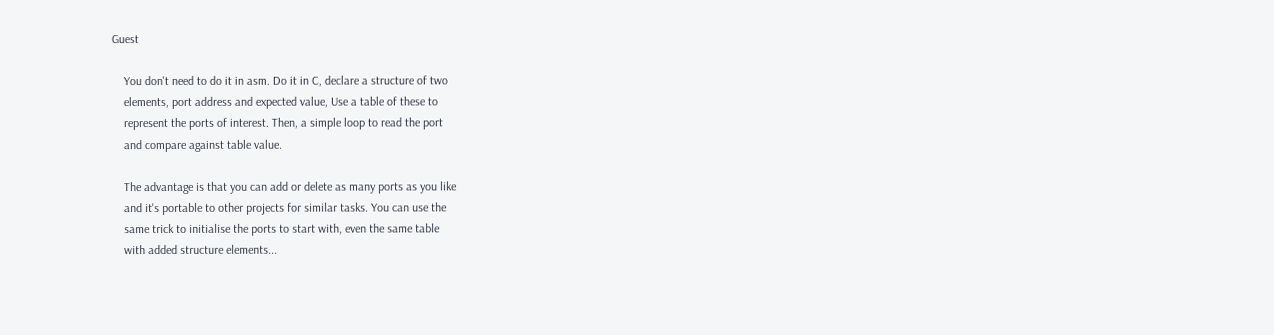Guest

    You don't need to do it in asm. Do it in C, declare a structure of two
    elements, port address and expected value, Use a table of these to
    represent the ports of interest. Then, a simple loop to read the port
    and compare against table value.

    The advantage is that you can add or delete as many ports as you like
    and it's portable to other projects for similar tasks. You can use the
    same trick to initialise the ports to start with, even the same table
    with added structure elements...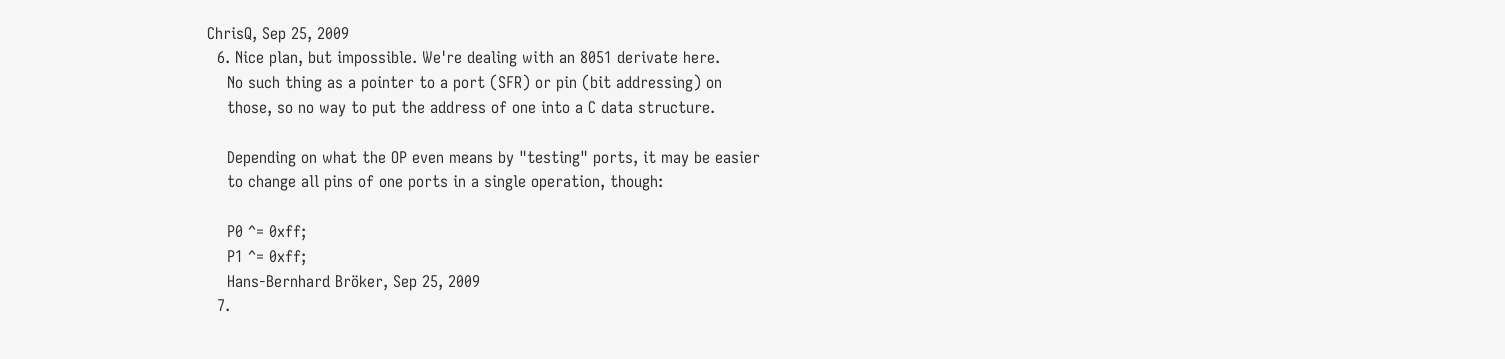ChrisQ, Sep 25, 2009
  6. Nice plan, but impossible. We're dealing with an 8051 derivate here.
    No such thing as a pointer to a port (SFR) or pin (bit addressing) on
    those, so no way to put the address of one into a C data structure.

    Depending on what the OP even means by "testing" ports, it may be easier
    to change all pins of one ports in a single operation, though:

    P0 ^= 0xff;
    P1 ^= 0xff;
    Hans-Bernhard Bröker, Sep 25, 2009
  7.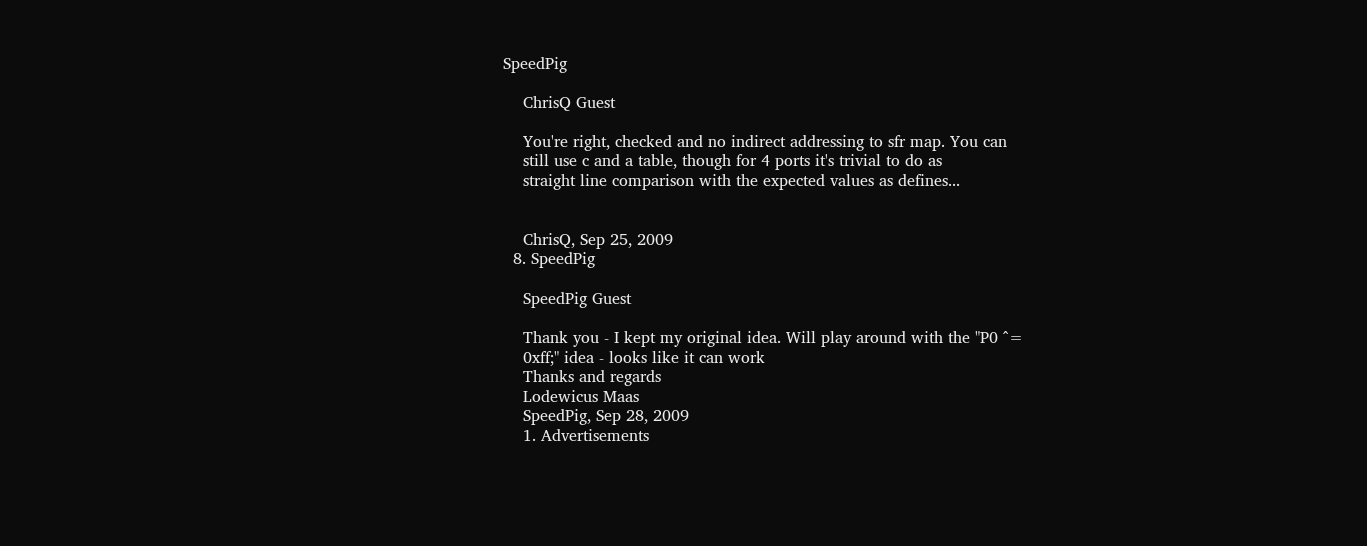SpeedPig

    ChrisQ Guest

    You're right, checked and no indirect addressing to sfr map. You can
    still use c and a table, though for 4 ports it's trivial to do as
    straight line comparison with the expected values as defines...


    ChrisQ, Sep 25, 2009
  8. SpeedPig

    SpeedPig Guest

    Thank you - I kept my original idea. Will play around with the "P0 ^=
    0xff;" idea - looks like it can work
    Thanks and regards
    Lodewicus Maas
    SpeedPig, Sep 28, 2009
    1. Advertisements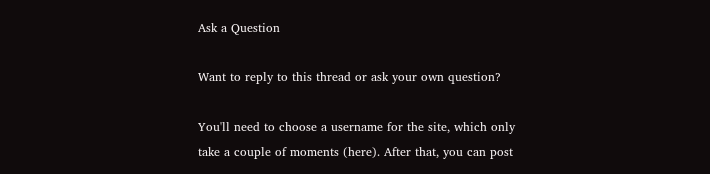Ask a Question

Want to reply to this thread or ask your own question?

You'll need to choose a username for the site, which only take a couple of moments (here). After that, you can post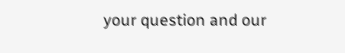your question and our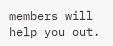members will help you out.